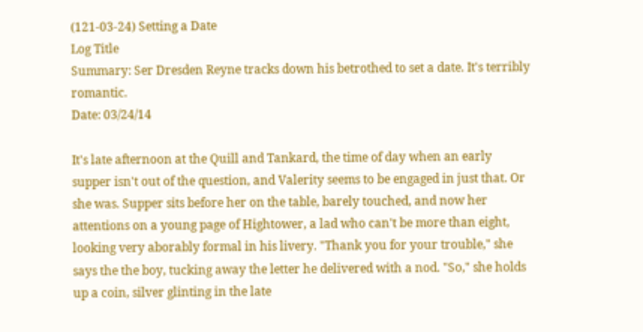(121-03-24) Setting a Date
Log Title
Summary: Ser Dresden Reyne tracks down his betrothed to set a date. It's terribly romantic.
Date: 03/24/14

It's late afternoon at the Quill and Tankard, the time of day when an early supper isn't out of the question, and Valerity seems to be engaged in just that. Or she was. Supper sits before her on the table, barely touched, and now her attentions on a young page of Hightower, a lad who can't be more than eight, looking very aborably formal in his livery. "Thank you for your trouble," she says the the boy, tucking away the letter he delivered with a nod. "So," she holds up a coin, silver glinting in the late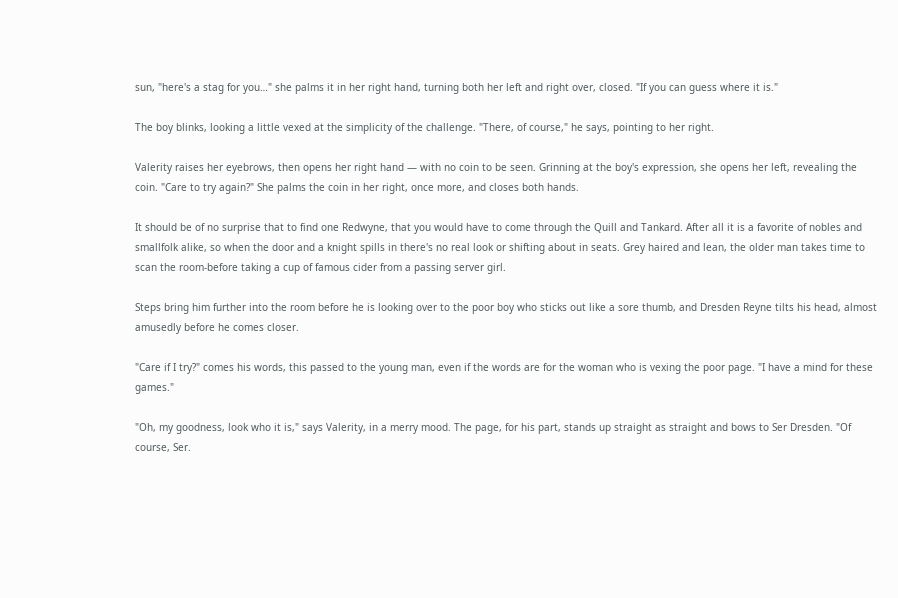sun, "here's a stag for you…" she palms it in her right hand, turning both her left and right over, closed. "If you can guess where it is."

The boy blinks, looking a little vexed at the simplicity of the challenge. "There, of course," he says, pointing to her right.

Valerity raises her eyebrows, then opens her right hand — with no coin to be seen. Grinning at the boy's expression, she opens her left, revealing the coin. "Care to try again?" She palms the coin in her right, once more, and closes both hands.

It should be of no surprise that to find one Redwyne, that you would have to come through the Quill and Tankard. After all it is a favorite of nobles and smallfolk alike, so when the door and a knight spills in there's no real look or shifting about in seats. Grey haired and lean, the older man takes time to scan the room-before taking a cup of famous cider from a passing server girl.

Steps bring him further into the room before he is looking over to the poor boy who sticks out like a sore thumb, and Dresden Reyne tilts his head, almost amusedly before he comes closer.

"Care if I try?" comes his words, this passed to the young man, even if the words are for the woman who is vexing the poor page. "I have a mind for these games."

"Oh, my goodness, look who it is," says Valerity, in a merry mood. The page, for his part, stands up straight as straight and bows to Ser Dresden. "Of course, Ser.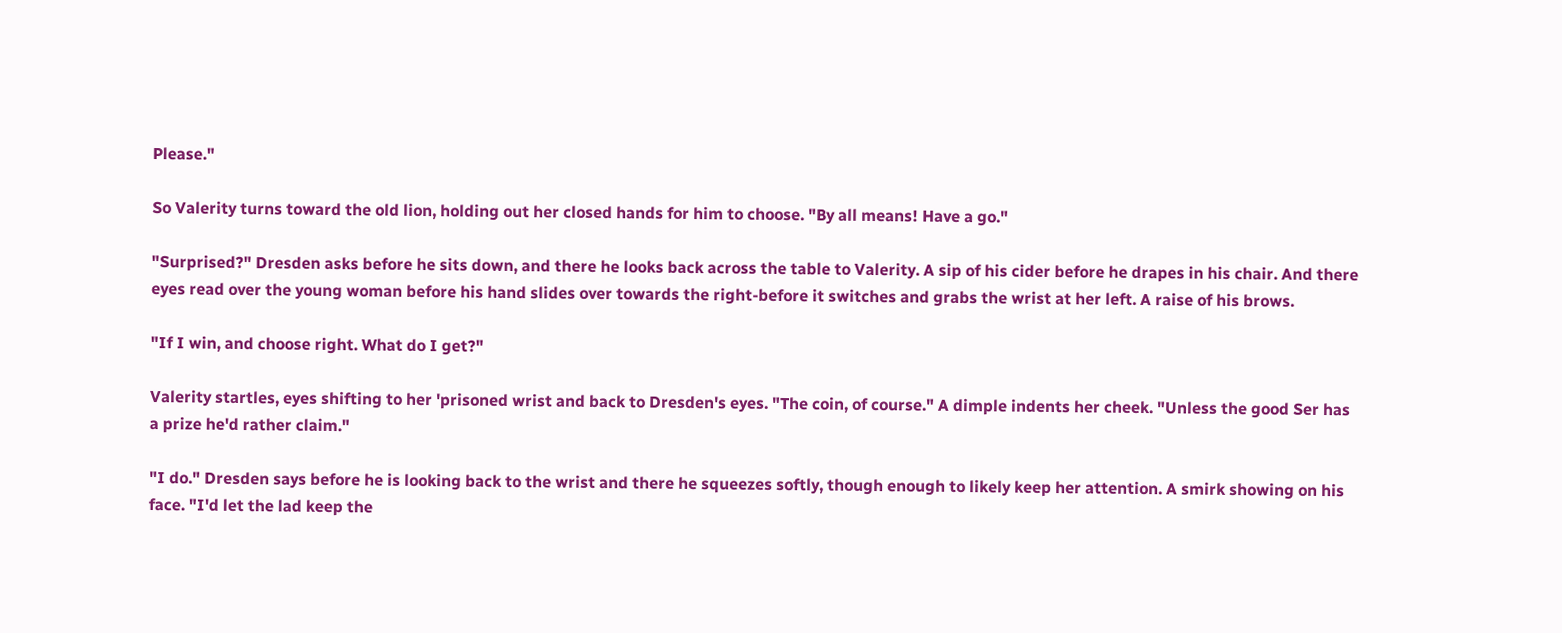Please."

So Valerity turns toward the old lion, holding out her closed hands for him to choose. "By all means! Have a go."

"Surprised?" Dresden asks before he sits down, and there he looks back across the table to Valerity. A sip of his cider before he drapes in his chair. And there eyes read over the young woman before his hand slides over towards the right-before it switches and grabs the wrist at her left. A raise of his brows.

"If I win, and choose right. What do I get?"

Valerity startles, eyes shifting to her 'prisoned wrist and back to Dresden's eyes. "The coin, of course." A dimple indents her cheek. "Unless the good Ser has a prize he'd rather claim."

"I do." Dresden says before he is looking back to the wrist and there he squeezes softly, though enough to likely keep her attention. A smirk showing on his face. "I'd let the lad keep the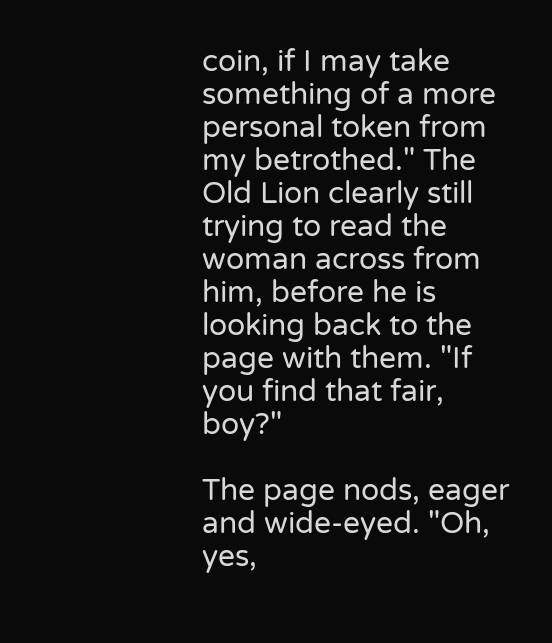coin, if I may take something of a more personal token from my betrothed." The Old Lion clearly still trying to read the woman across from him, before he is looking back to the page with them. "If you find that fair, boy?"

The page nods, eager and wide-eyed. "Oh, yes,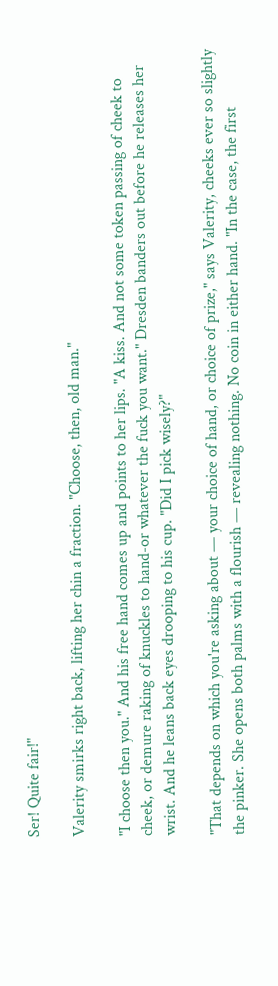Ser! Quite fair!"

Valerity smirks right back, lifting her chin a fraction. "Choose, then, old man."

"I choose then you." And his free hand comes up and points to her lips. "A kiss. And not some token passing of cheek to cheek, or demure raking of knuckles to hand-or whatever the fuck you want." Dresden banders out before he releases her wrist. And he leans back eyes drooping to his cup. "Did I pick wisely?"

"That depends on which you're asking about — your choice of hand, or choice of prize," says Valerity, cheeks ever so slightly the pinker. She opens both palms with a flourish — revealing nothing. No coin in either hand. "In the case, the first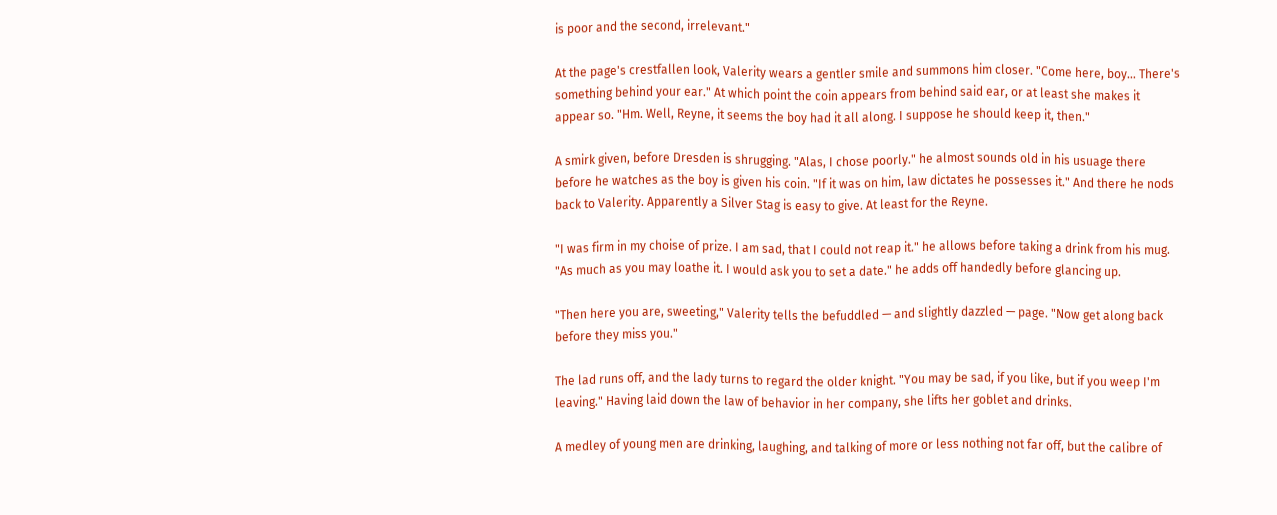is poor and the second, irrelevant."

At the page's crestfallen look, Valerity wears a gentler smile and summons him closer. "Come here, boy… There's something behind your ear." At which point the coin appears from behind said ear, or at least she makes it appear so. "Hm. Well, Reyne, it seems the boy had it all along. I suppose he should keep it, then."

A smirk given, before Dresden is shrugging. "Alas, I chose poorly." he almost sounds old in his usuage there before he watches as the boy is given his coin. "If it was on him, law dictates he possesses it." And there he nods back to Valerity. Apparently a Silver Stag is easy to give. At least for the Reyne.

"I was firm in my choise of prize. I am sad, that I could not reap it." he allows before taking a drink from his mug. "As much as you may loathe it. I would ask you to set a date." he adds off handedly before glancing up.

"Then here you are, sweeting," Valerity tells the befuddled — and slightly dazzled — page. "Now get along back before they miss you."

The lad runs off, and the lady turns to regard the older knight. "You may be sad, if you like, but if you weep I'm leaving." Having laid down the law of behavior in her company, she lifts her goblet and drinks.

A medley of young men are drinking, laughing, and talking of more or less nothing not far off, but the calibre of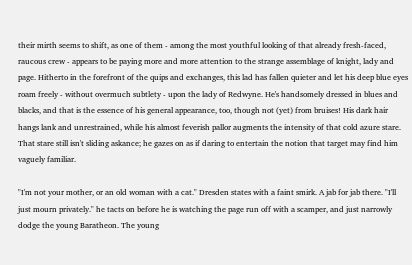their mirth seems to shift, as one of them - among the most youthful looking of that already fresh-faced, raucous crew - appears to be paying more and more attention to the strange assemblage of knight, lady and page. Hitherto in the forefront of the quips and exchanges, this lad has fallen quieter and let his deep blue eyes roam freely - without overmuch subtlety - upon the lady of Redwyne. He's handsomely dressed in blues and blacks, and that is the essence of his general appearance, too, though not (yet) from bruises! His dark hair hangs lank and unrestrained, while his almost feverish pallor augments the intensity of that cold azure stare. That stare still isn't sliding askance; he gazes on as if daring to entertain the notion that target may find him vaguely familiar.

"I'm not your mother, or an old woman with a cat." Dresden states with a faint smirk. A jab for jab there. "I'll just mourn privately." he tacts on before he is watching the page run off with a scamper, and just narrowly dodge the young Baratheon. The young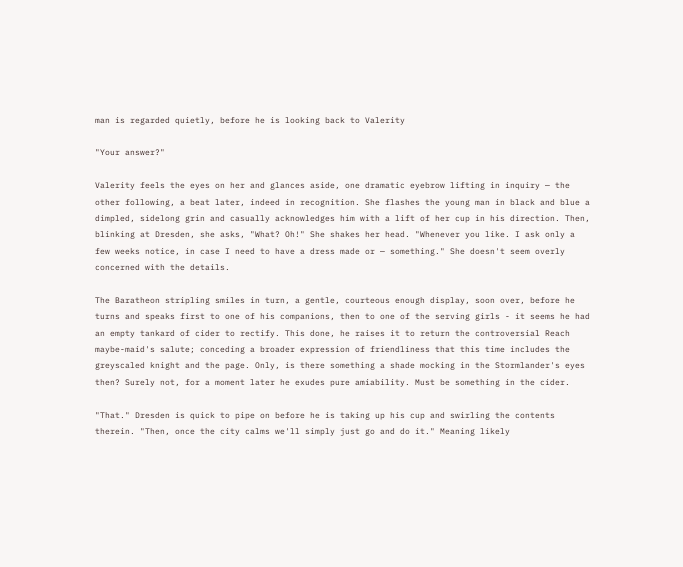man is regarded quietly, before he is looking back to Valerity

"Your answer?"

Valerity feels the eyes on her and glances aside, one dramatic eyebrow lifting in inquiry — the other following, a beat later, indeed in recognition. She flashes the young man in black and blue a dimpled, sidelong grin and casually acknowledges him with a lift of her cup in his direction. Then, blinking at Dresden, she asks, "What? Oh!" She shakes her head. "Whenever you like. I ask only a few weeks notice, in case I need to have a dress made or — something." She doesn't seem overly concerned with the details.

The Baratheon stripling smiles in turn, a gentle, courteous enough display, soon over, before he turns and speaks first to one of his companions, then to one of the serving girls - it seems he had an empty tankard of cider to rectify. This done, he raises it to return the controversial Reach maybe-maid's salute; conceding a broader expression of friendliness that this time includes the greyscaled knight and the page. Only, is there something a shade mocking in the Stormlander's eyes then? Surely not, for a moment later he exudes pure amiability. Must be something in the cider.

"That." Dresden is quick to pipe on before he is taking up his cup and swirling the contents therein. "Then, once the city calms we'll simply just go and do it." Meaning likely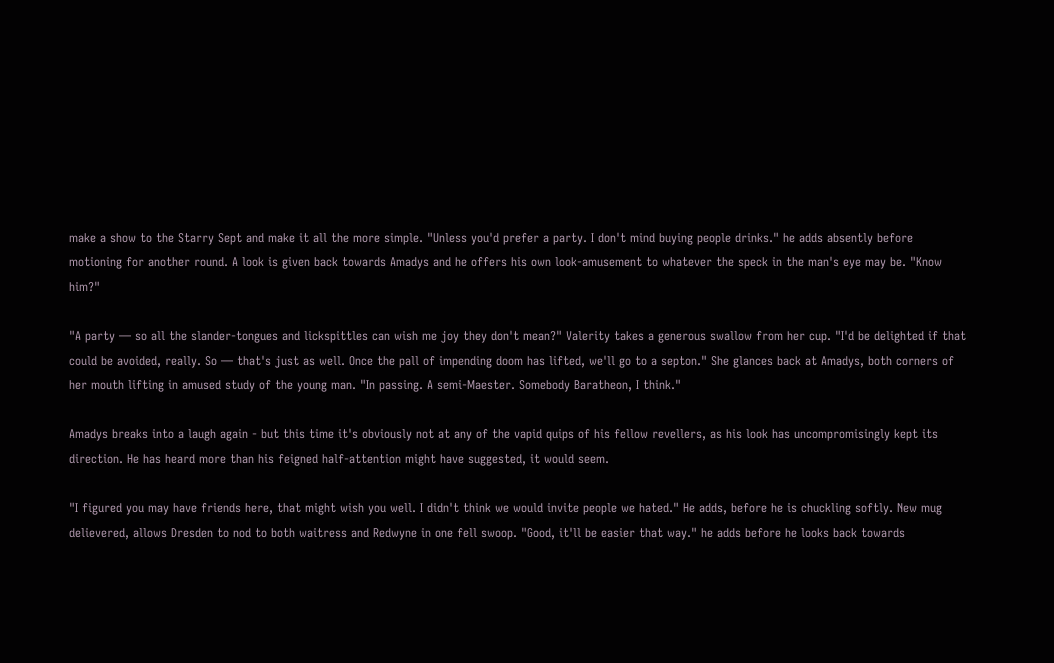make a show to the Starry Sept and make it all the more simple. "Unless you'd prefer a party. I don't mind buying people drinks." he adds absently before motioning for another round. A look is given back towards Amadys and he offers his own look-amusement to whatever the speck in the man's eye may be. "Know him?"

"A party — so all the slander-tongues and lickspittles can wish me joy they don't mean?" Valerity takes a generous swallow from her cup. "I'd be delighted if that could be avoided, really. So — that's just as well. Once the pall of impending doom has lifted, we'll go to a septon." She glances back at Amadys, both corners of her mouth lifting in amused study of the young man. "In passing. A semi-Maester. Somebody Baratheon, I think."

Amadys breaks into a laugh again - but this time it's obviously not at any of the vapid quips of his fellow revellers, as his look has uncompromisingly kept its direction. He has heard more than his feigned half-attention might have suggested, it would seem.

"I figured you may have friends here, that might wish you well. I didn't think we would invite people we hated." He adds, before he is chuckling softly. New mug delievered, allows Dresden to nod to both waitress and Redwyne in one fell swoop. "Good, it'll be easier that way." he adds before he looks back towards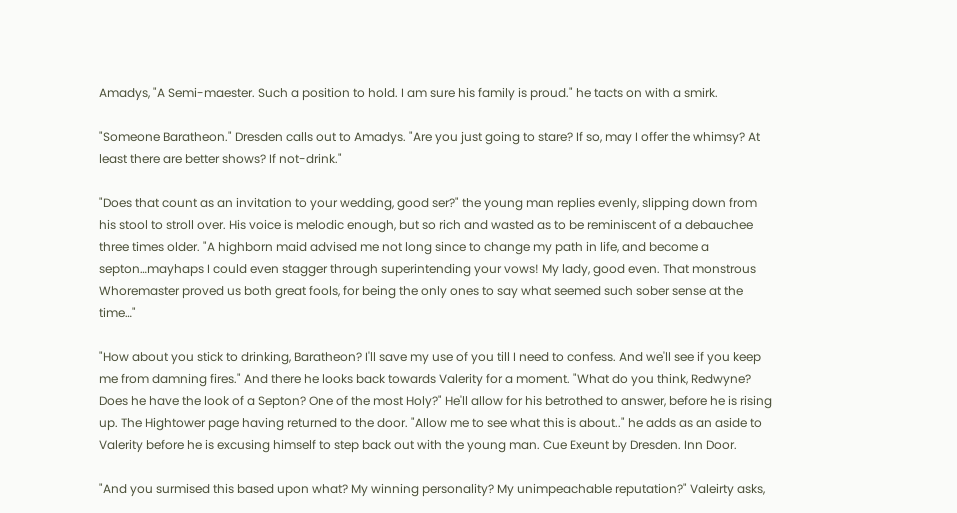Amadys, "A Semi-maester. Such a position to hold. I am sure his family is proud." he tacts on with a smirk.

"Someone Baratheon." Dresden calls out to Amadys. "Are you just going to stare? If so, may I offer the whimsy? At least there are better shows? If not-drink."

"Does that count as an invitation to your wedding, good ser?" the young man replies evenly, slipping down from his stool to stroll over. His voice is melodic enough, but so rich and wasted as to be reminiscent of a debauchee three times older. "A highborn maid advised me not long since to change my path in life, and become a septon…mayhaps I could even stagger through superintending your vows! My lady, good even. That monstrous Whoremaster proved us both great fools, for being the only ones to say what seemed such sober sense at the time…"

"How about you stick to drinking, Baratheon? I'll save my use of you till I need to confess. And we'll see if you keep me from damning fires." And there he looks back towards Valerity for a moment. "What do you think, Redwyne? Does he have the look of a Septon? One of the most Holy?" He'll allow for his betrothed to answer, before he is rising up. The Hightower page having returned to the door. "Allow me to see what this is about.." he adds as an aside to Valerity before he is excusing himself to step back out with the young man. Cue Exeunt by Dresden. Inn Door.

"And you surmised this based upon what? My winning personality? My unimpeachable reputation?" Valeirty asks,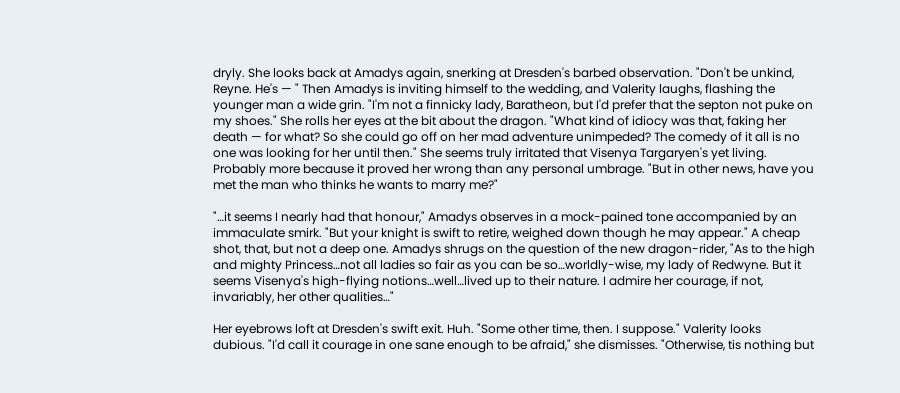dryly. She looks back at Amadys again, snerking at Dresden's barbed observation. "Don't be unkind, Reyne. He's — " Then Amadys is inviting himself to the wedding, and Valerity laughs, flashing the younger man a wide grin. "I'm not a finnicky lady, Baratheon, but I'd prefer that the septon not puke on my shoes." She rolls her eyes at the bit about the dragon. "What kind of idiocy was that, faking her death — for what? So she could go off on her mad adventure unimpeded? The comedy of it all is no one was looking for her until then." She seems truly irritated that Visenya Targaryen's yet living. Probably more because it proved her wrong than any personal umbrage. "But in other news, have you met the man who thinks he wants to marry me?"

"…it seems I nearly had that honour," Amadys observes in a mock-pained tone accompanied by an immaculate smirk. "But your knight is swift to retire, weighed down though he may appear." A cheap shot, that, but not a deep one. Amadys shrugs on the question of the new dragon-rider, "As to the high and mighty Princess…not all ladies so fair as you can be so…worldly-wise, my lady of Redwyne. But it seems Visenya's high-flying notions…well…lived up to their nature. I admire her courage, if not, invariably, her other qualities…"

Her eyebrows loft at Dresden's swift exit. Huh. "Some other time, then. I suppose." Valerity looks dubious. "I'd call it courage in one sane enough to be afraid," she dismisses. "Otherwise, tis nothing but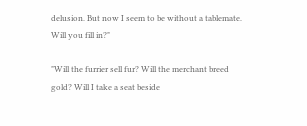delusion. But now I seem to be without a tablemate. Will you fill in?"

"Will the furrier sell fur? Will the merchant breed gold? Will I take a seat beside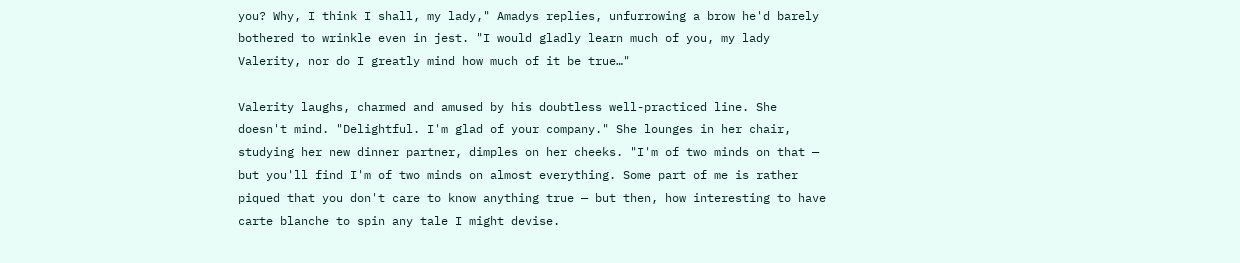you? Why, I think I shall, my lady," Amadys replies, unfurrowing a brow he'd barely bothered to wrinkle even in jest. "I would gladly learn much of you, my lady Valerity, nor do I greatly mind how much of it be true…"

Valerity laughs, charmed and amused by his doubtless well-practiced line. She doesn't mind. "Delightful. I'm glad of your company." She lounges in her chair, studying her new dinner partner, dimples on her cheeks. "I'm of two minds on that — but you'll find I'm of two minds on almost everything. Some part of me is rather piqued that you don't care to know anything true — but then, how interesting to have carte blanche to spin any tale I might devise.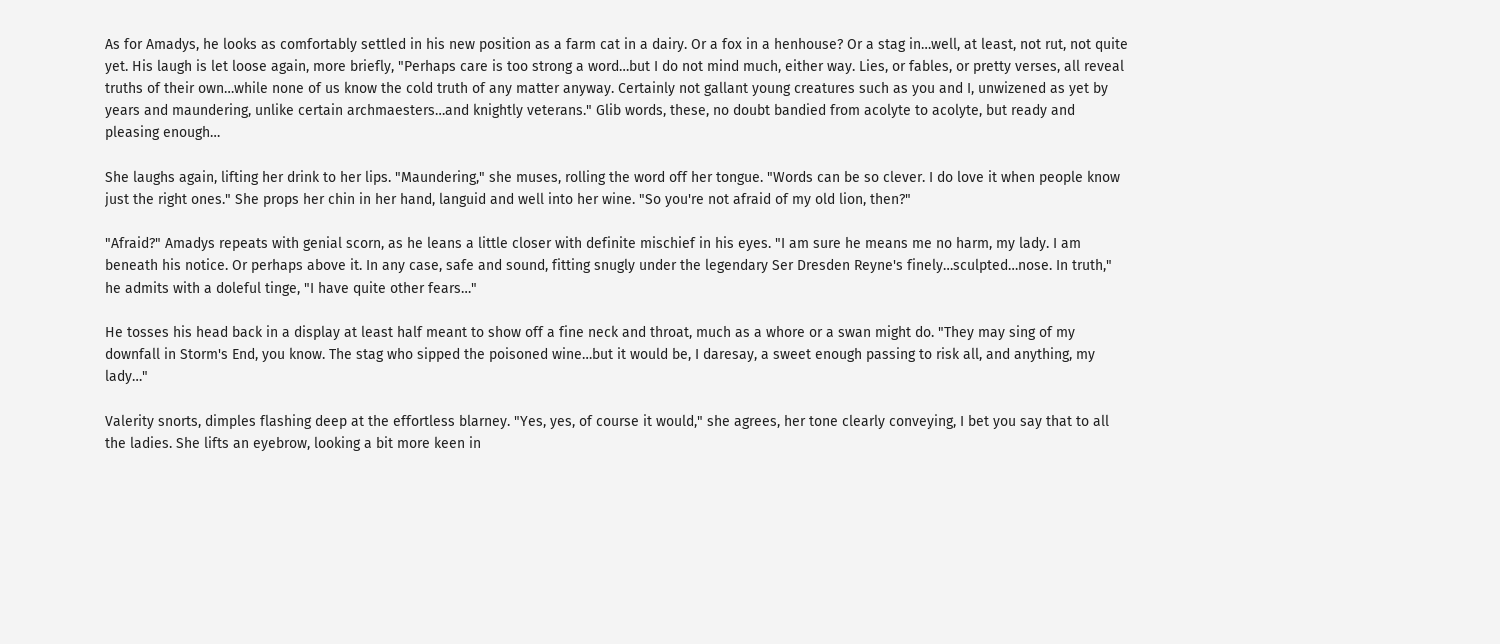As for Amadys, he looks as comfortably settled in his new position as a farm cat in a dairy. Or a fox in a henhouse? Or a stag in…well, at least, not rut, not quite yet. His laugh is let loose again, more briefly, "Perhaps care is too strong a word…but I do not mind much, either way. Lies, or fables, or pretty verses, all reveal truths of their own…while none of us know the cold truth of any matter anyway. Certainly not gallant young creatures such as you and I, unwizened as yet by years and maundering, unlike certain archmaesters…and knightly veterans." Glib words, these, no doubt bandied from acolyte to acolyte, but ready and pleasing enough…

She laughs again, lifting her drink to her lips. "Maundering," she muses, rolling the word off her tongue. "Words can be so clever. I do love it when people know just the right ones." She props her chin in her hand, languid and well into her wine. "So you're not afraid of my old lion, then?"

"Afraid?" Amadys repeats with genial scorn, as he leans a little closer with definite mischief in his eyes. "I am sure he means me no harm, my lady. I am beneath his notice. Or perhaps above it. In any case, safe and sound, fitting snugly under the legendary Ser Dresden Reyne's finely…sculpted…nose. In truth," he admits with a doleful tinge, "I have quite other fears…"

He tosses his head back in a display at least half meant to show off a fine neck and throat, much as a whore or a swan might do. "They may sing of my downfall in Storm's End, you know. The stag who sipped the poisoned wine…but it would be, I daresay, a sweet enough passing to risk all, and anything, my lady…"

Valerity snorts, dimples flashing deep at the effortless blarney. "Yes, yes, of course it would," she agrees, her tone clearly conveying, I bet you say that to all the ladies. She lifts an eyebrow, looking a bit more keen in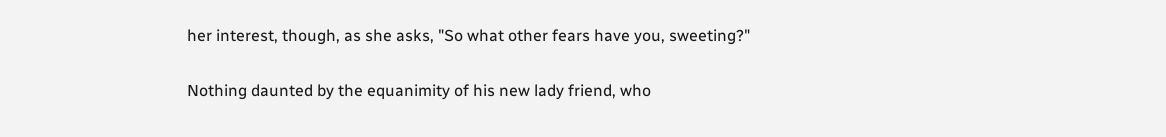her interest, though, as she asks, "So what other fears have you, sweeting?"

Nothing daunted by the equanimity of his new lady friend, who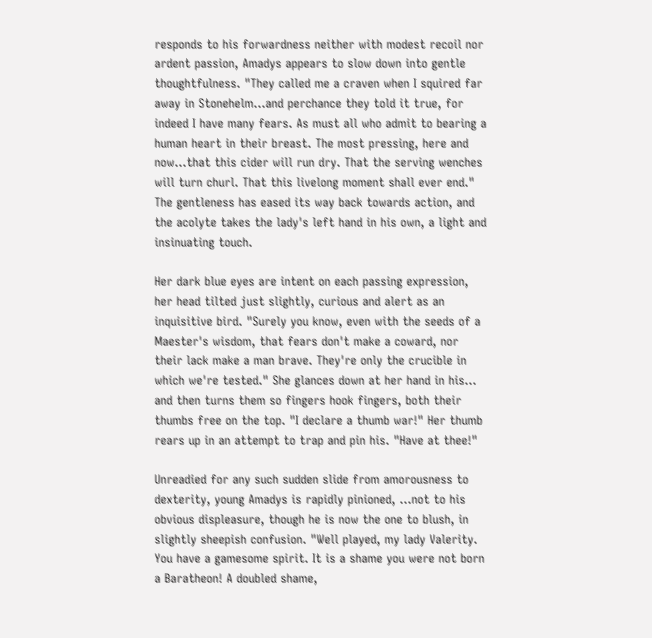responds to his forwardness neither with modest recoil nor ardent passion, Amadys appears to slow down into gentle thoughtfulness. "They called me a craven when I squired far away in Stonehelm…and perchance they told it true, for indeed I have many fears. As must all who admit to bearing a human heart in their breast. The most pressing, here and now…that this cider will run dry. That the serving wenches will turn churl. That this livelong moment shall ever end." The gentleness has eased its way back towards action, and the acolyte takes the lady's left hand in his own, a light and insinuating touch.

Her dark blue eyes are intent on each passing expression, her head tilted just slightly, curious and alert as an inquisitive bird. "Surely you know, even with the seeds of a Maester's wisdom, that fears don't make a coward, nor their lack make a man brave. They're only the crucible in which we're tested." She glances down at her hand in his… and then turns them so fingers hook fingers, both their thumbs free on the top. "I declare a thumb war!" Her thumb rears up in an attempt to trap and pin his. "Have at thee!"

Unreadied for any such sudden slide from amorousness to dexterity, young Amadys is rapidly pinioned, …not to his obvious displeasure, though he is now the one to blush, in slightly sheepish confusion. "Well played, my lady Valerity. You have a gamesome spirit. It is a shame you were not born a Baratheon! A doubled shame,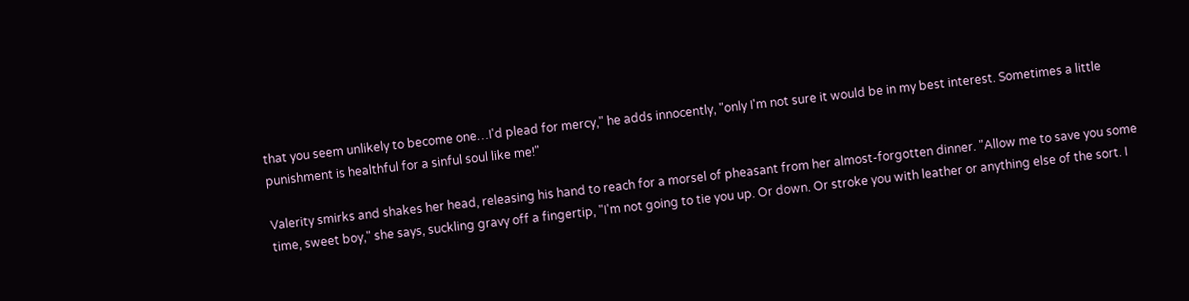that you seem unlikely to become one…I'd plead for mercy," he adds innocently, "only I'm not sure it would be in my best interest. Sometimes a little punishment is healthful for a sinful soul like me!"

Valerity smirks and shakes her head, releasing his hand to reach for a morsel of pheasant from her almost-forgotten dinner. "Allow me to save you some time, sweet boy," she says, suckling gravy off a fingertip, "I'm not going to tie you up. Or down. Or stroke you with leather or anything else of the sort. I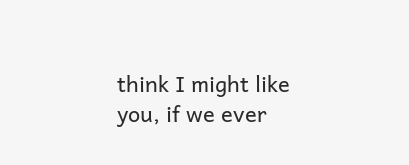think I might like you, if we ever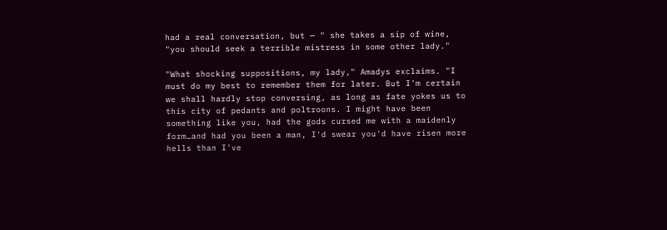had a real conversation, but — " she takes a sip of wine, "you should seek a terrible mistress in some other lady."

"What shocking suppositions, my lady," Amadys exclaims. "I must do my best to remember them for later. But I'm certain we shall hardly stop conversing, as long as fate yokes us to this city of pedants and poltroons. I might have been something like you, had the gods cursed me with a maidenly form…and had you been a man, I'd swear you'd have risen more hells than I've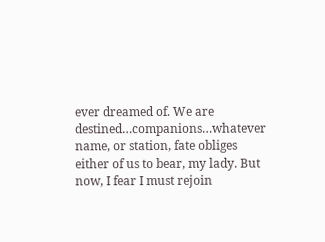ever dreamed of. We are destined…companions…whatever name, or station, fate obliges either of us to bear, my lady. But now, I fear I must rejoin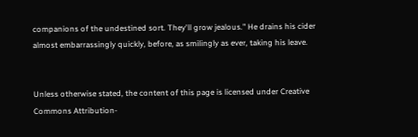companions of the undestined sort. They'll grow jealous." He drains his cider almost embarrassingly quickly, before, as smilingly as ever, taking his leave.


Unless otherwise stated, the content of this page is licensed under Creative Commons Attribution-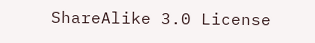ShareAlike 3.0 License